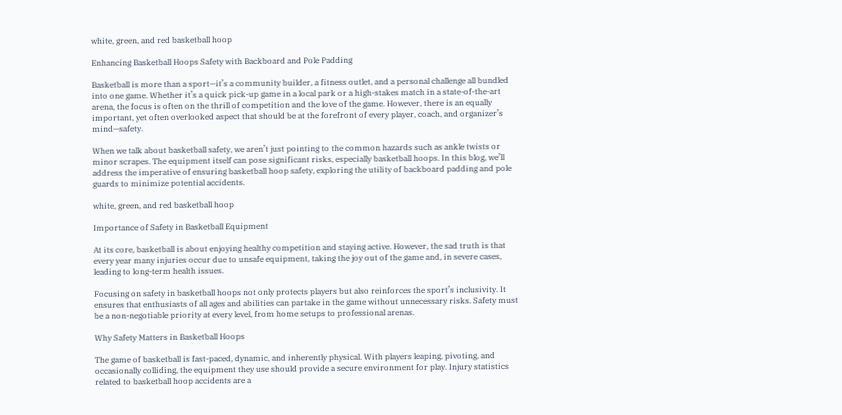white, green, and red basketball hoop

Enhancing Basketball Hoops Safety with Backboard and Pole Padding

Basketball is more than a sport—it’s a community builder, a fitness outlet, and a personal challenge all bundled into one game. Whether it’s a quick pick-up game in a local park or a high-stakes match in a state-of-the-art arena, the focus is often on the thrill of competition and the love of the game. However, there is an equally important, yet often overlooked aspect that should be at the forefront of every player, coach, and organizer’s mind—safety.

When we talk about basketball safety, we aren’t just pointing to the common hazards such as ankle twists or minor scrapes. The equipment itself can pose significant risks, especially basketball hoops. In this blog, we’ll address the imperative of ensuring basketball hoop safety, exploring the utility of backboard padding and pole guards to minimize potential accidents.

white, green, and red basketball hoop

Importance of Safety in Basketball Equipment

At its core, basketball is about enjoying healthy competition and staying active. However, the sad truth is that every year many injuries occur due to unsafe equipment, taking the joy out of the game and, in severe cases, leading to long-term health issues.

Focusing on safety in basketball hoops not only protects players but also reinforces the sport’s inclusivity. It ensures that enthusiasts of all ages and abilities can partake in the game without unnecessary risks. Safety must be a non-negotiable priority at every level, from home setups to professional arenas.

Why Safety Matters in Basketball Hoops

The game of basketball is fast-paced, dynamic, and inherently physical. With players leaping, pivoting, and occasionally colliding, the equipment they use should provide a secure environment for play. Injury statistics related to basketball hoop accidents are a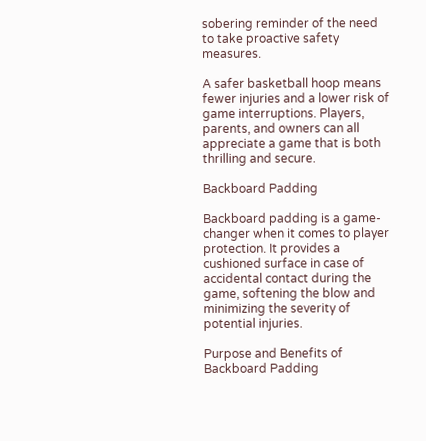sobering reminder of the need to take proactive safety measures.

A safer basketball hoop means fewer injuries and a lower risk of game interruptions. Players, parents, and owners can all appreciate a game that is both thrilling and secure.

Backboard Padding

Backboard padding is a game-changer when it comes to player protection. It provides a cushioned surface in case of accidental contact during the game, softening the blow and minimizing the severity of potential injuries.

Purpose and Benefits of Backboard Padding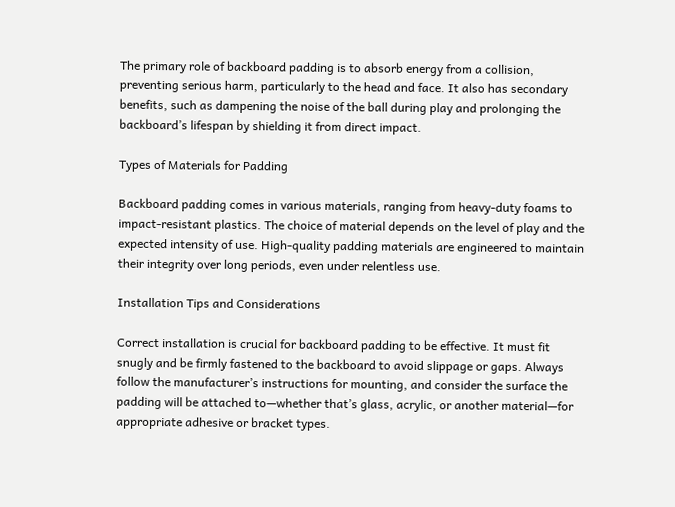The primary role of backboard padding is to absorb energy from a collision, preventing serious harm, particularly to the head and face. It also has secondary benefits, such as dampening the noise of the ball during play and prolonging the backboard’s lifespan by shielding it from direct impact.

Types of Materials for Padding

Backboard padding comes in various materials, ranging from heavy-duty foams to impact-resistant plastics. The choice of material depends on the level of play and the expected intensity of use. High-quality padding materials are engineered to maintain their integrity over long periods, even under relentless use.

Installation Tips and Considerations

Correct installation is crucial for backboard padding to be effective. It must fit snugly and be firmly fastened to the backboard to avoid slippage or gaps. Always follow the manufacturer’s instructions for mounting, and consider the surface the padding will be attached to—whether that’s glass, acrylic, or another material—for appropriate adhesive or bracket types.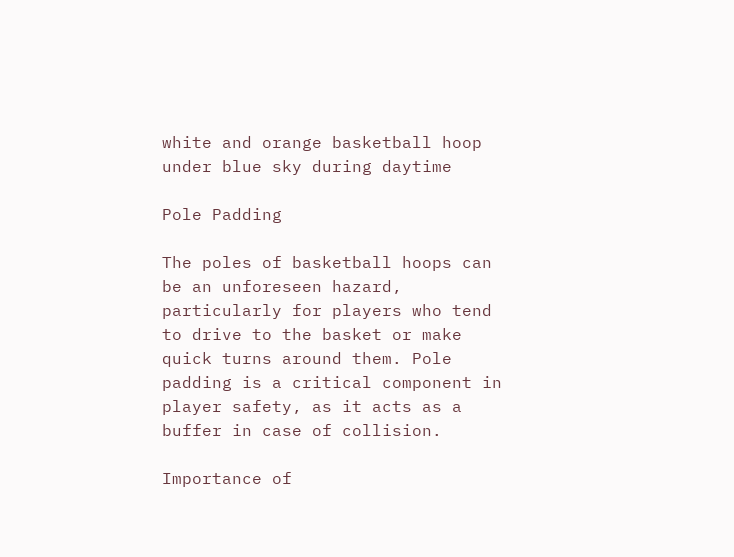white and orange basketball hoop under blue sky during daytime

Pole Padding

The poles of basketball hoops can be an unforeseen hazard, particularly for players who tend to drive to the basket or make quick turns around them. Pole padding is a critical component in player safety, as it acts as a buffer in case of collision.

Importance of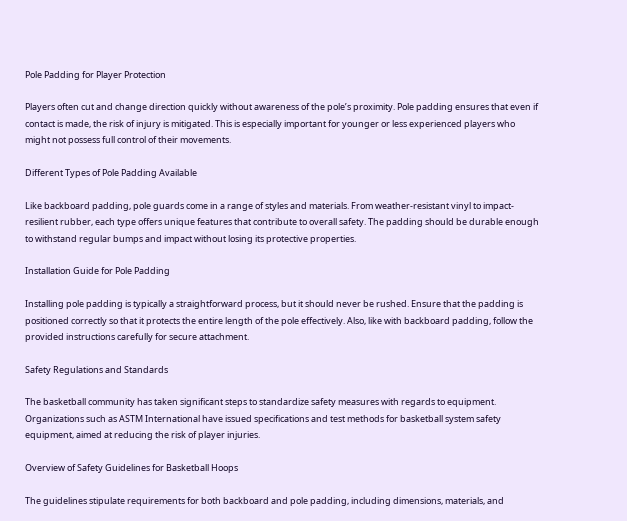Pole Padding for Player Protection

Players often cut and change direction quickly without awareness of the pole’s proximity. Pole padding ensures that even if contact is made, the risk of injury is mitigated. This is especially important for younger or less experienced players who might not possess full control of their movements.

Different Types of Pole Padding Available

Like backboard padding, pole guards come in a range of styles and materials. From weather-resistant vinyl to impact-resilient rubber, each type offers unique features that contribute to overall safety. The padding should be durable enough to withstand regular bumps and impact without losing its protective properties.

Installation Guide for Pole Padding

Installing pole padding is typically a straightforward process, but it should never be rushed. Ensure that the padding is positioned correctly so that it protects the entire length of the pole effectively. Also, like with backboard padding, follow the provided instructions carefully for secure attachment.

Safety Regulations and Standards

The basketball community has taken significant steps to standardize safety measures with regards to equipment. Organizations such as ASTM International have issued specifications and test methods for basketball system safety equipment, aimed at reducing the risk of player injuries.

Overview of Safety Guidelines for Basketball Hoops

The guidelines stipulate requirements for both backboard and pole padding, including dimensions, materials, and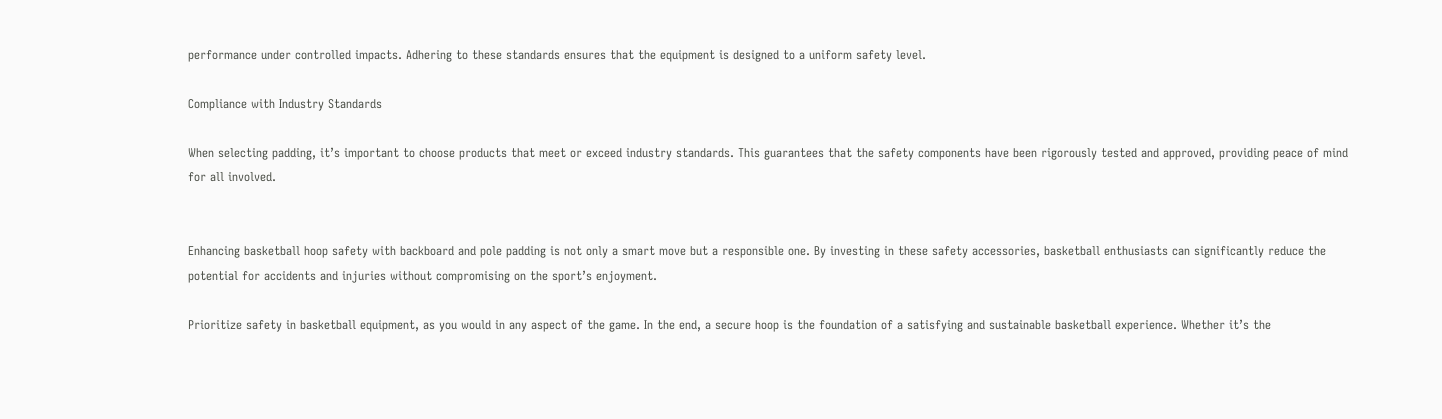performance under controlled impacts. Adhering to these standards ensures that the equipment is designed to a uniform safety level.

Compliance with Industry Standards

When selecting padding, it’s important to choose products that meet or exceed industry standards. This guarantees that the safety components have been rigorously tested and approved, providing peace of mind for all involved.


Enhancing basketball hoop safety with backboard and pole padding is not only a smart move but a responsible one. By investing in these safety accessories, basketball enthusiasts can significantly reduce the potential for accidents and injuries without compromising on the sport’s enjoyment.

Prioritize safety in basketball equipment, as you would in any aspect of the game. In the end, a secure hoop is the foundation of a satisfying and sustainable basketball experience. Whether it’s the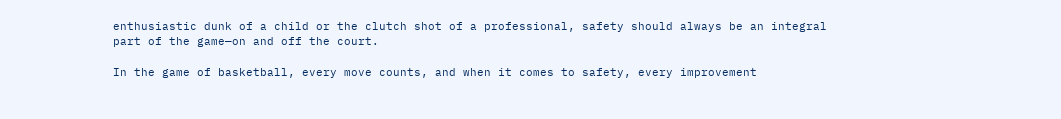enthusiastic dunk of a child or the clutch shot of a professional, safety should always be an integral part of the game—on and off the court.

In the game of basketball, every move counts, and when it comes to safety, every improvement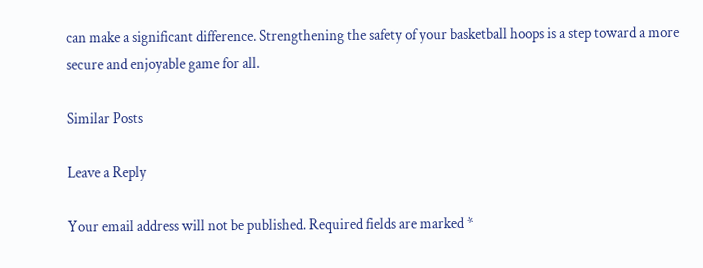can make a significant difference. Strengthening the safety of your basketball hoops is a step toward a more secure and enjoyable game for all.

Similar Posts

Leave a Reply

Your email address will not be published. Required fields are marked *